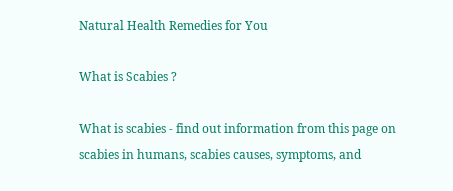Natural Health Remedies for You

What is Scabies ?

What is scabies - find out information from this page on scabies in humans, scabies causes, symptoms, and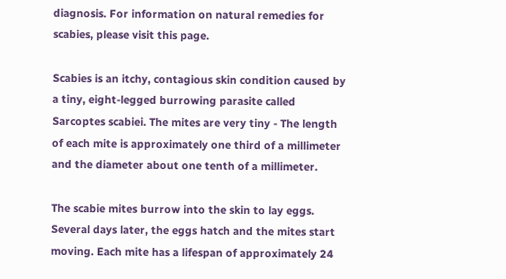diagnosis. For information on natural remedies for scabies, please visit this page.

Scabies is an itchy, contagious skin condition caused by a tiny, eight-legged burrowing parasite called Sarcoptes scabiei. The mites are very tiny - The length of each mite is approximately one third of a millimeter and the diameter about one tenth of a millimeter.

The scabie mites burrow into the skin to lay eggs. Several days later, the eggs hatch and the mites start moving. Each mite has a lifespan of approximately 24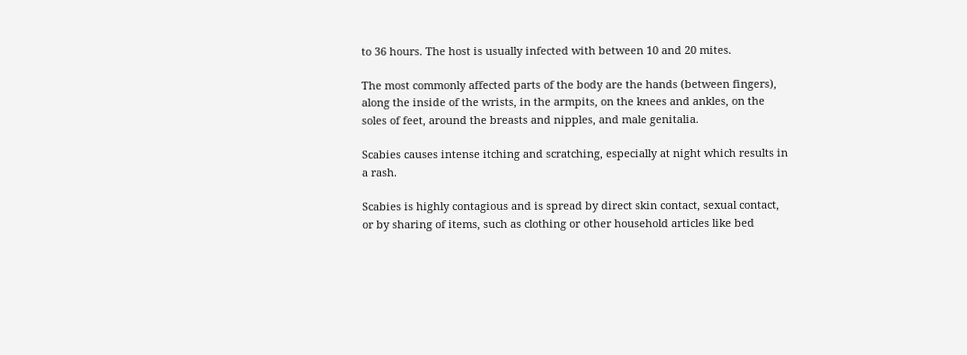to 36 hours. The host is usually infected with between 10 and 20 mites.

The most commonly affected parts of the body are the hands (between fingers), along the inside of the wrists, in the armpits, on the knees and ankles, on the soles of feet, around the breasts and nipples, and male genitalia.

Scabies causes intense itching and scratching, especially at night which results in a rash.

Scabies is highly contagious and is spread by direct skin contact, sexual contact, or by sharing of items, such as clothing or other household articles like bed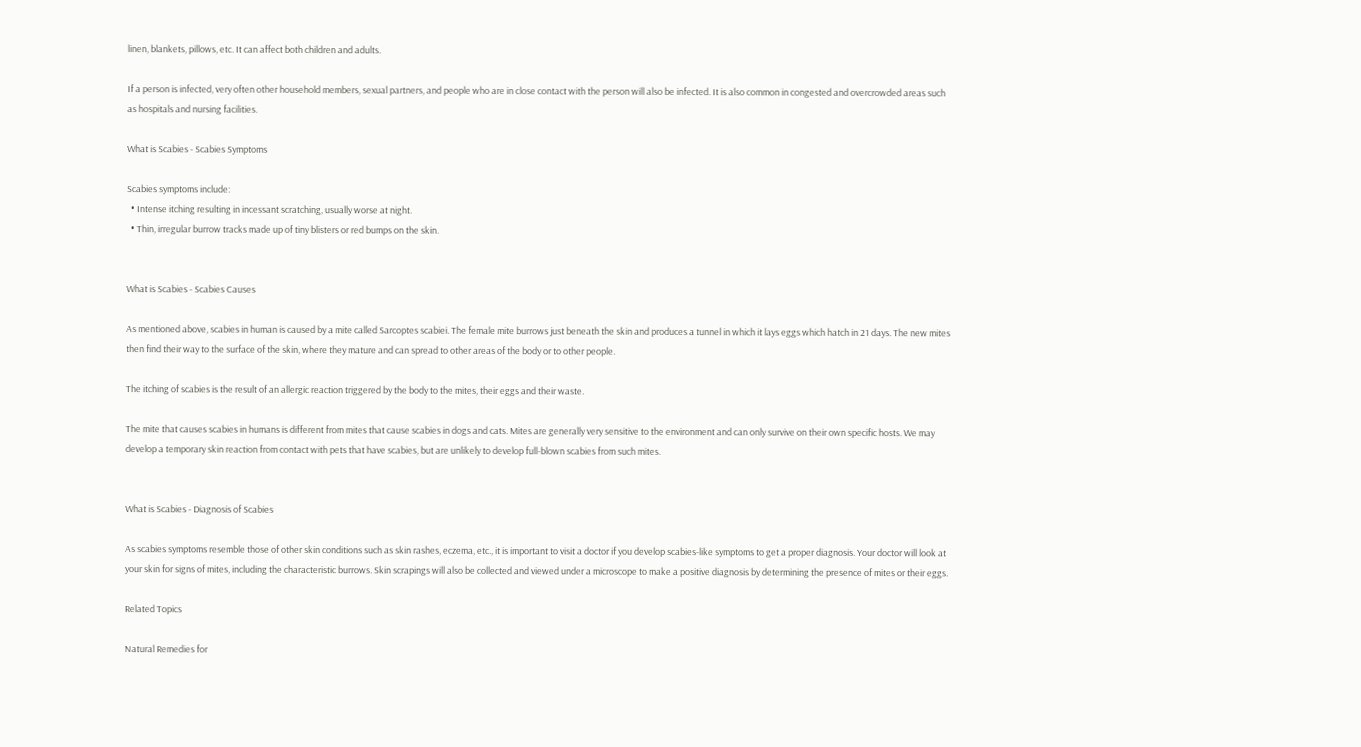linen, blankets, pillows, etc. It can affect both children and adults.

If a person is infected, very often other household members, sexual partners, and people who are in close contact with the person will also be infected. It is also common in congested and overcrowded areas such as hospitals and nursing facilities.

What is Scabies - Scabies Symptoms

Scabies symptoms include:
  • Intense itching resulting in incessant scratching, usually worse at night.
  • Thin, irregular burrow tracks made up of tiny blisters or red bumps on the skin.


What is Scabies - Scabies Causes

As mentioned above, scabies in human is caused by a mite called Sarcoptes scabiei. The female mite burrows just beneath the skin and produces a tunnel in which it lays eggs which hatch in 21 days. The new mites then find their way to the surface of the skin, where they mature and can spread to other areas of the body or to other people.

The itching of scabies is the result of an allergic reaction triggered by the body to the mites, their eggs and their waste.

The mite that causes scabies in humans is different from mites that cause scabies in dogs and cats. Mites are generally very sensitive to the environment and can only survive on their own specific hosts. We may develop a temporary skin reaction from contact with pets that have scabies, but are unlikely to develop full-blown scabies from such mites.


What is Scabies - Diagnosis of Scabies

As scabies symptoms resemble those of other skin conditions such as skin rashes, eczema, etc., it is important to visit a doctor if you develop scabies-like symptoms to get a proper diagnosis. Your doctor will look at your skin for signs of mites, including the characteristic burrows. Skin scrapings will also be collected and viewed under a microscope to make a positive diagnosis by determining the presence of mites or their eggs.

Related Topics

Natural Remedies for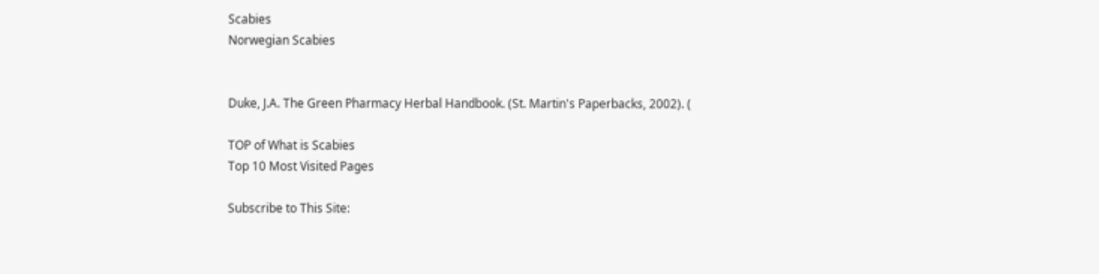Scabies
Norwegian Scabies


Duke, J.A. The Green Pharmacy Herbal Handbook. (St. Martin's Paperbacks, 2002). (

TOP of What is Scabies
Top 10 Most Visited Pages

Subscribe to This Site: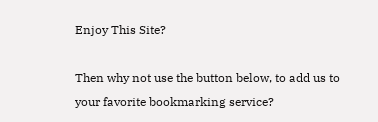Enjoy This Site?

Then why not use the button below, to add us to your favorite bookmarking service?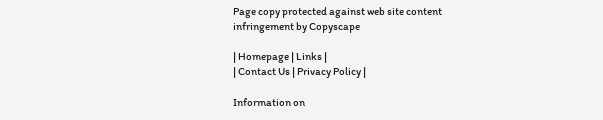Page copy protected against web site content infringement by Copyscape

| Homepage | Links |
| Contact Us | Privacy Policy |

Information on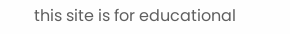this site is for educational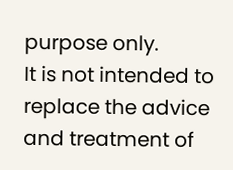purpose only.
It is not intended to replace the advice and treatment of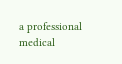a professional medical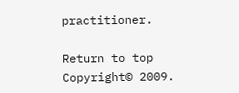practitioner.

Return to top
Copyright© 2009.